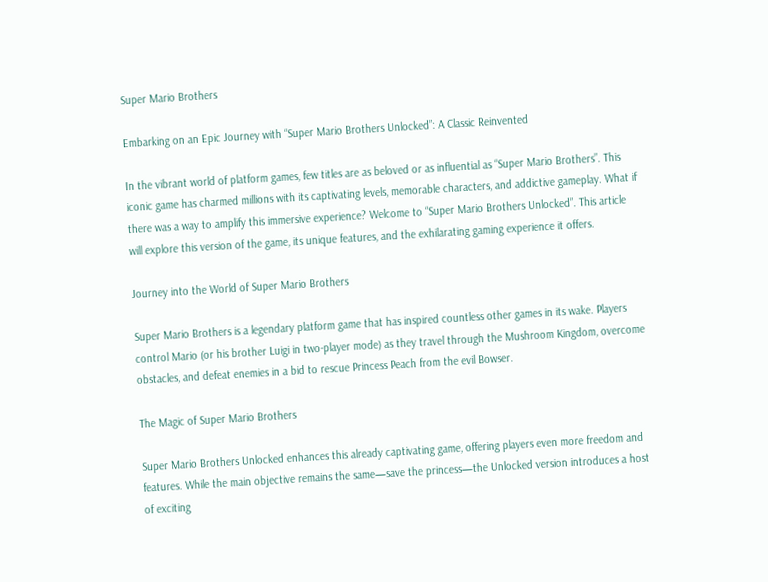Super Mario Brothers

Embarking on an Epic Journey with “Super Mario Brothers Unlocked”: A Classic Reinvented

In the vibrant world of platform games, few titles are as beloved or as influential as “Super Mario Brothers”. This iconic game has charmed millions with its captivating levels, memorable characters, and addictive gameplay. What if there was a way to amplify this immersive experience? Welcome to “Super Mario Brothers Unlocked”. This article will explore this version of the game, its unique features, and the exhilarating gaming experience it offers.

Journey into the World of Super Mario Brothers

Super Mario Brothers is a legendary platform game that has inspired countless other games in its wake. Players control Mario (or his brother Luigi in two-player mode) as they travel through the Mushroom Kingdom, overcome obstacles, and defeat enemies in a bid to rescue Princess Peach from the evil Bowser.

The Magic of Super Mario Brothers

Super Mario Brothers Unlocked enhances this already captivating game, offering players even more freedom and features. While the main objective remains the same—save the princess—the Unlocked version introduces a host of exciting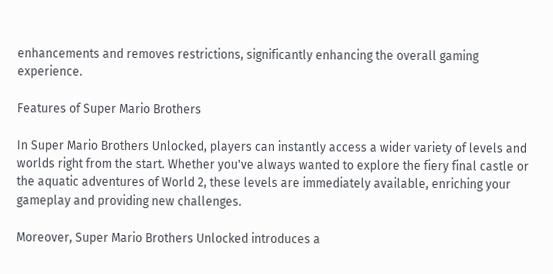enhancements and removes restrictions, significantly enhancing the overall gaming experience.

Features of Super Mario Brothers

In Super Mario Brothers Unlocked, players can instantly access a wider variety of levels and worlds right from the start. Whether you've always wanted to explore the fiery final castle or the aquatic adventures of World 2, these levels are immediately available, enriching your gameplay and providing new challenges.

Moreover, Super Mario Brothers Unlocked introduces a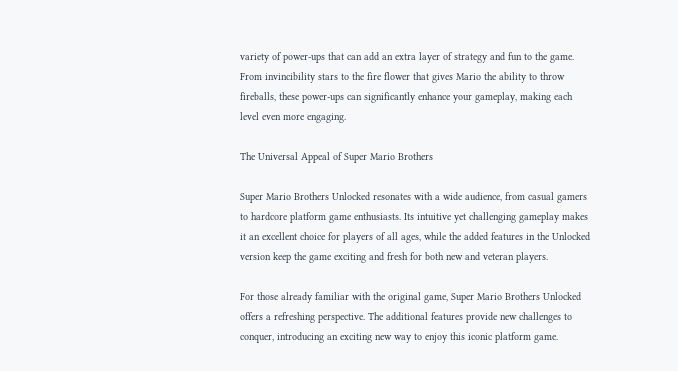variety of power-ups that can add an extra layer of strategy and fun to the game. From invincibility stars to the fire flower that gives Mario the ability to throw fireballs, these power-ups can significantly enhance your gameplay, making each level even more engaging.

The Universal Appeal of Super Mario Brothers

Super Mario Brothers Unlocked resonates with a wide audience, from casual gamers to hardcore platform game enthusiasts. Its intuitive yet challenging gameplay makes it an excellent choice for players of all ages, while the added features in the Unlocked version keep the game exciting and fresh for both new and veteran players.

For those already familiar with the original game, Super Mario Brothers Unlocked offers a refreshing perspective. The additional features provide new challenges to conquer, introducing an exciting new way to enjoy this iconic platform game.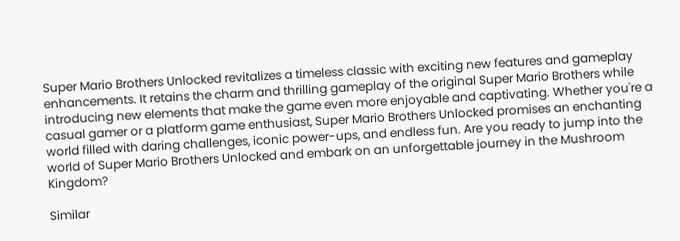Super Mario Brothers Unlocked revitalizes a timeless classic with exciting new features and gameplay enhancements. It retains the charm and thrilling gameplay of the original Super Mario Brothers while introducing new elements that make the game even more enjoyable and captivating. Whether you're a casual gamer or a platform game enthusiast, Super Mario Brothers Unlocked promises an enchanting world filled with daring challenges, iconic power-ups, and endless fun. Are you ready to jump into the world of Super Mario Brothers Unlocked and embark on an unforgettable journey in the Mushroom Kingdom?

Similar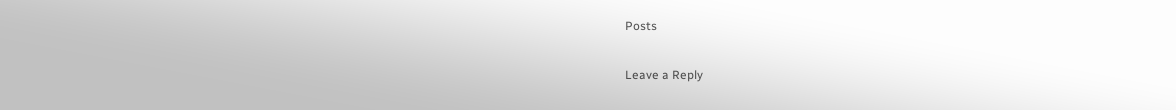Posts

Leave a Reply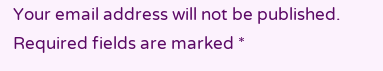Your email address will not be published. Required fields are marked *